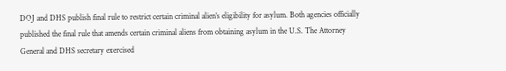DOJ and DHS publish final rule to restrict certain criminal alien’s eligibility for asylum. Both agencies officially published the final rule that amends certain criminal aliens from obtaining asylum in the U.S. The Attorney General and DHS secretary exercised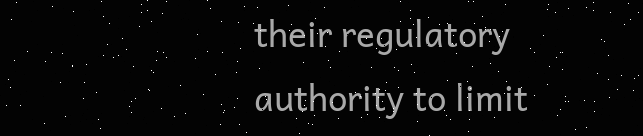their regulatory authority to limit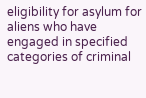eligibility for asylum for aliens who have engaged in specified categories of criminal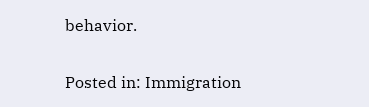behavior.

Posted in: Immigration